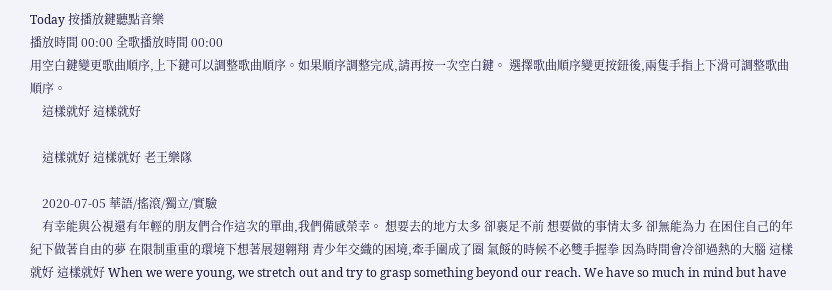Today 按播放鍵聽點音樂
播放時間 00:00 全歌播放時間 00:00
用空白鍵變更歌曲順序,上下鍵可以調整歌曲順序。如果順序調整完成,請再按一次空白鍵。 選擇歌曲順序變更按鈕後,兩隻手指上下滑可調整歌曲順序。
    這樣就好 這樣就好

    這樣就好 這樣就好 老王樂隊

    2020-07-05 華語/搖滾/獨立/實驗
    有幸能與公視還有年輕的朋友們合作這次的單曲,我們備感榮幸。 想要去的地方太多 卻裹足不前 想要做的事情太多 卻無能為力 在困住自己的年紀下做著自由的夢 在限制重重的環境下想著展翅翱翔 青少年交織的困境,牽手圍成了圈 氣餒的時候不必雙手握拳 因為時間會冷卻過熱的大腦 這樣就好 這樣就好 When we were young, we stretch out and try to grasp something beyond our reach. We have so much in mind but have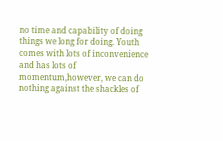no time and capability of doing things we long for doing. Youth comes with lots of inconvenience and has lots of momentum,however, we can do nothing against the shackles of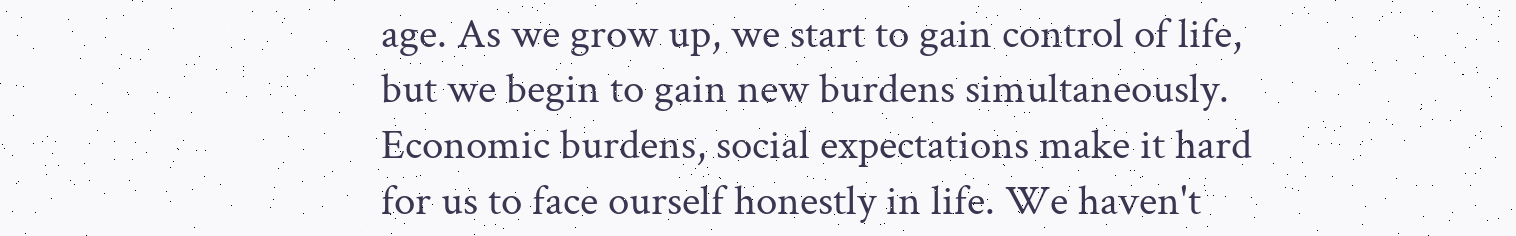age. As we grow up, we start to gain control of life, but we begin to gain new burdens simultaneously. Economic burdens, social expectations make it hard for us to face ourself honestly in life. We haven't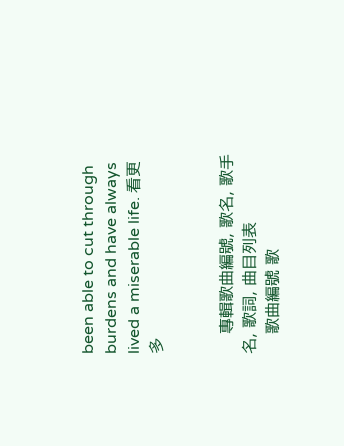been able to cut through burdens and have always lived a miserable life. 看更多


    專輯歌曲編號, 歌名, 歌手名, 歌詞, 曲目列表
    歌曲編號 歌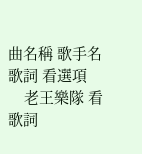曲名稱 歌手名 歌詞 看選項
    老王樂隊 看歌詞